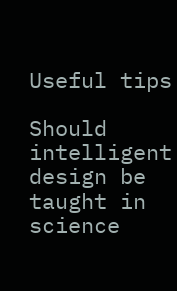Useful tips

Should intelligent design be taught in science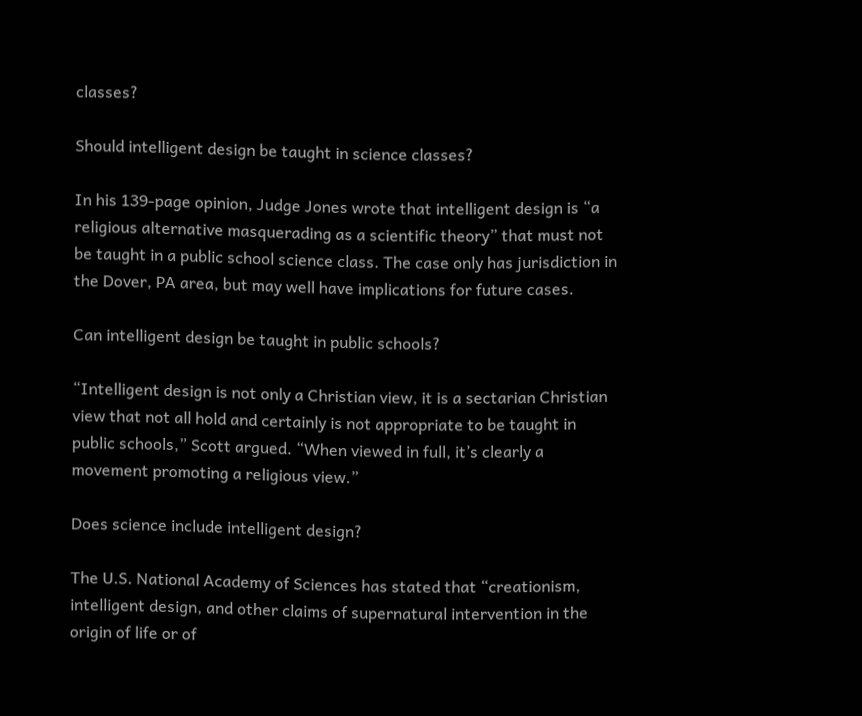classes?

Should intelligent design be taught in science classes?

In his 139-page opinion, Judge Jones wrote that intelligent design is “a religious alternative masquerading as a scientific theory” that must not be taught in a public school science class. The case only has jurisdiction in the Dover, PA area, but may well have implications for future cases.

Can intelligent design be taught in public schools?

“Intelligent design is not only a Christian view, it is a sectarian Christian view that not all hold and certainly is not appropriate to be taught in public schools,” Scott argued. “When viewed in full, it’s clearly a movement promoting a religious view.”

Does science include intelligent design?

The U.S. National Academy of Sciences has stated that “creationism, intelligent design, and other claims of supernatural intervention in the origin of life or of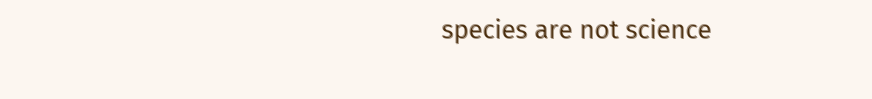species are not science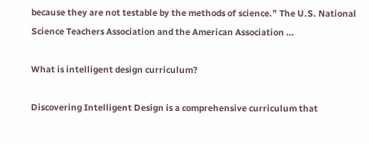because they are not testable by the methods of science.” The U.S. National Science Teachers Association and the American Association …

What is intelligent design curriculum?

Discovering Intelligent Design is a comprehensive curriculum that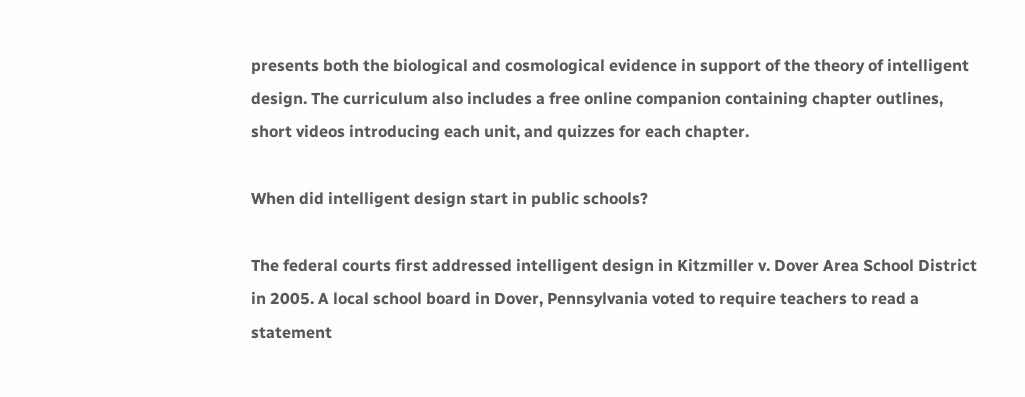presents both the biological and cosmological evidence in support of the theory of intelligent design. The curriculum also includes a free online companion containing chapter outlines, short videos introducing each unit, and quizzes for each chapter.

When did intelligent design start in public schools?

The federal courts first addressed intelligent design in Kitzmiller v. Dover Area School District in 2005. A local school board in Dover, Pennsylvania voted to require teachers to read a statement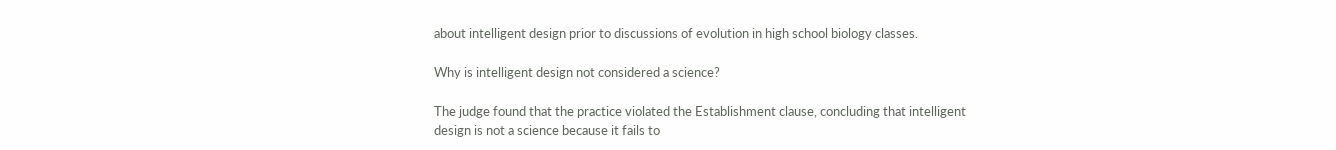about intelligent design prior to discussions of evolution in high school biology classes.

Why is intelligent design not considered a science?

The judge found that the practice violated the Establishment clause, concluding that intelligent design is not a science because it fails to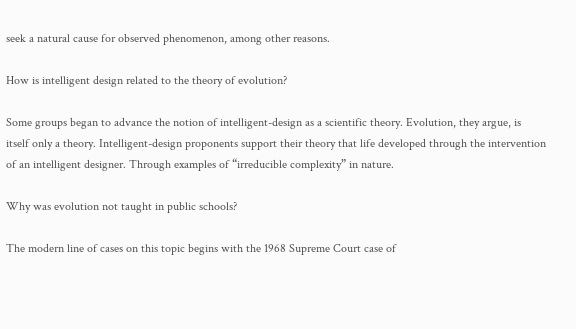seek a natural cause for observed phenomenon, among other reasons.

How is intelligent design related to the theory of evolution?

Some groups began to advance the notion of intelligent-design as a scientific theory. Evolution, they argue, is itself only a theory. Intelligent-design proponents support their theory that life developed through the intervention of an intelligent designer. Through examples of “irreducible complexity” in nature.

Why was evolution not taught in public schools?

The modern line of cases on this topic begins with the 1968 Supreme Court case of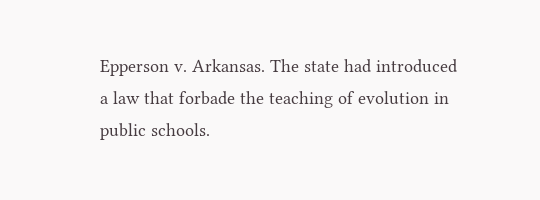Epperson v. Arkansas. The state had introduced a law that forbade the teaching of evolution in public schools.